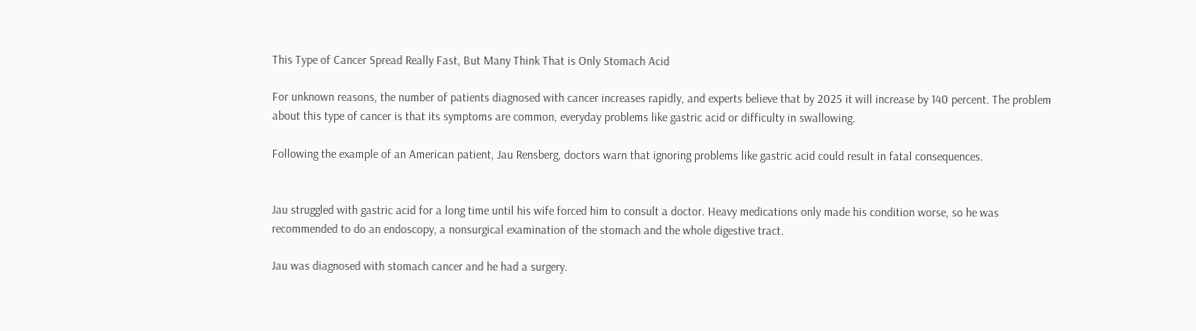This Type of Cancer Spread Really Fast, But Many Think That is Only Stomach Acid

For unknown reasons, the number of patients diagnosed with cancer increases rapidly, and experts believe that by 2025 it will increase by 140 percent. The problem about this type of cancer is that its symptoms are common, everyday problems like gastric acid or difficulty in swallowing.

Following the example of an American patient, Jau Rensberg, doctors warn that ignoring problems like gastric acid could result in fatal consequences.


Jau struggled with gastric acid for a long time until his wife forced him to consult a doctor. Heavy medications only made his condition worse, so he was recommended to do an endoscopy, a nonsurgical examination of the stomach and the whole digestive tract.

Jau was diagnosed with stomach cancer and he had a surgery.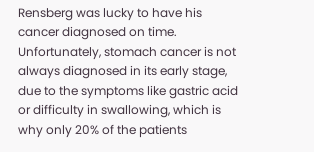Rensberg was lucky to have his cancer diagnosed on time. Unfortunately, stomach cancer is not always diagnosed in its early stage, due to the symptoms like gastric acid or difficulty in swallowing, which is why only 20% of the patients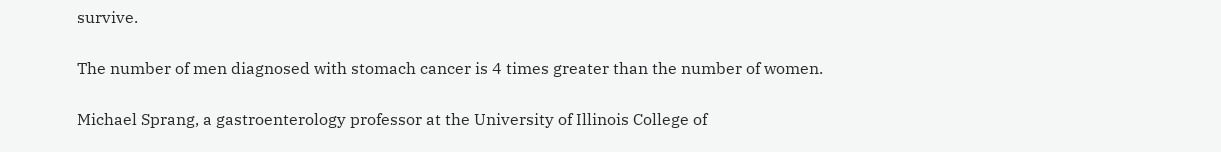survive.

The number of men diagnosed with stomach cancer is 4 times greater than the number of women.

Michael Sprang, a gastroenterology professor at the University of Illinois College of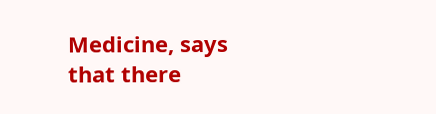Medicine, says that there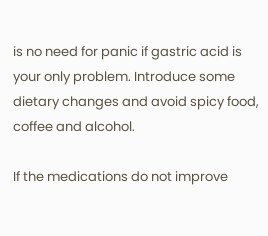is no need for panic if gastric acid is your only problem. Introduce some dietary changes and avoid spicy food, coffee and alcohol.

If the medications do not improve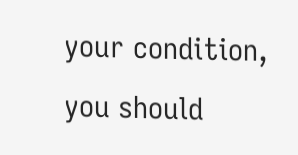your condition, you should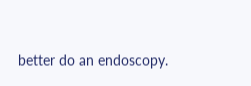better do an endoscopy.